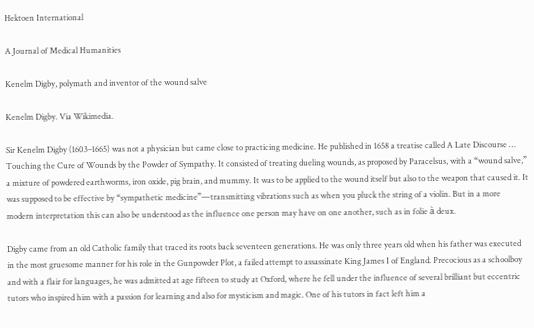Hektoen International

A Journal of Medical Humanities

Kenelm Digby, polymath and inventor of the wound salve

Kenelm Digby. Via Wikimedia.

Sir Kenelm Digby (1603–1665) was not a physician but came close to practicing medicine. He published in 1658 a treatise called A Late Discourse … Touching the Cure of Wounds by the Powder of Sympathy. It consisted of treating dueling wounds, as proposed by Paracelsus, with a “wound salve,” a mixture of powdered earthworms, iron oxide, pig brain, and mummy. It was to be applied to the wound itself but also to the weapon that caused it. It was supposed to be effective by “sympathetic medicine”—transmitting vibrations such as when you pluck the string of a violin. But in a more modern interpretation this can also be understood as the influence one person may have on one another, such as in folie à deux.

Digby came from an old Catholic family that traced its roots back seventeen generations. He was only three years old when his father was executed in the most gruesome manner for his role in the Gunpowder Plot, a failed attempt to assassinate King James I of England. Precocious as a schoolboy and with a flair for languages, he was admitted at age fifteen to study at Oxford, where he fell under the influence of several brilliant but eccentric tutors who inspired him with a passion for learning and also for mysticism and magic. One of his tutors in fact left him a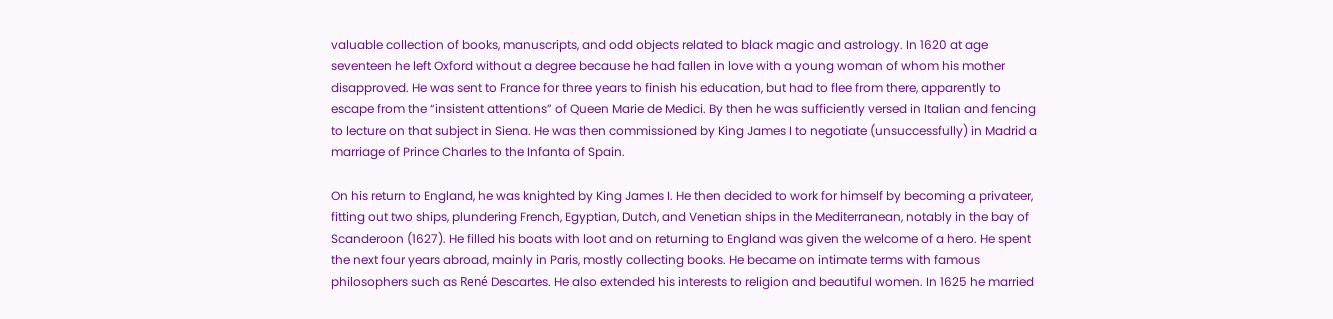valuable collection of books, manuscripts, and odd objects related to black magic and astrology. In 1620 at age seventeen he left Oxford without a degree because he had fallen in love with a young woman of whom his mother disapproved. He was sent to France for three years to finish his education, but had to flee from there, apparently to escape from the “insistent attentions” of Queen Marie de Medici. By then he was sufficiently versed in Italian and fencing to lecture on that subject in Siena. He was then commissioned by King James I to negotiate (unsuccessfully) in Madrid a marriage of Prince Charles to the Infanta of Spain.

On his return to England, he was knighted by King James I. He then decided to work for himself by becoming a privateer, fitting out two ships, plundering French, Egyptian, Dutch, and Venetian ships in the Mediterranean, notably in the bay of Scanderoon (1627). He filled his boats with loot and on returning to England was given the welcome of a hero. He spent the next four years abroad, mainly in Paris, mostly collecting books. He became on intimate terms with famous philosophers such as René Descartes. He also extended his interests to religion and beautiful women. In 1625 he married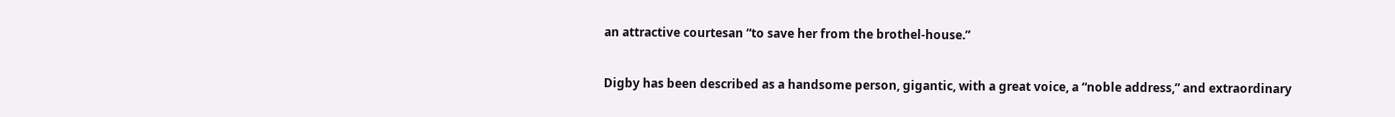an attractive courtesan “to save her from the brothel-house.”

Digby has been described as a handsome person, gigantic, with a great voice, a “noble address,” and extraordinary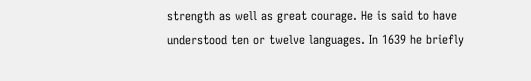strength as well as great courage. He is said to have understood ten or twelve languages. In 1639 he briefly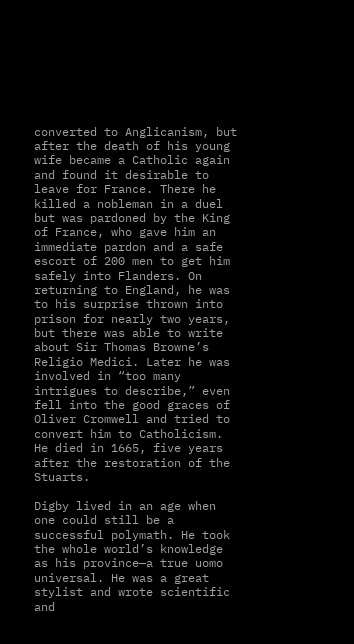converted to Anglicanism, but after the death of his young wife became a Catholic again and found it desirable to leave for France. There he killed a nobleman in a duel but was pardoned by the King of France, who gave him an immediate pardon and a safe escort of 200 men to get him safely into Flanders. On returning to England, he was to his surprise thrown into prison for nearly two years, but there was able to write about Sir Thomas Browne’s Religio Medici. Later he was involved in “too many intrigues to describe,” even fell into the good graces of Oliver Cromwell and tried to convert him to Catholicism. He died in 1665, five years after the restoration of the Stuarts.

Digby lived in an age when one could still be a successful polymath. He took the whole world’s knowledge as his province—a true uomo universal. He was a great stylist and wrote scientific and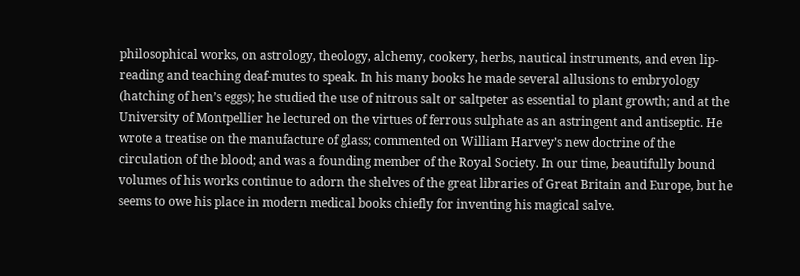philosophical works, on astrology, theology, alchemy, cookery, herbs, nautical instruments, and even lip-reading and teaching deaf-mutes to speak. In his many books he made several allusions to embryology (hatching of hen’s eggs); he studied the use of nitrous salt or saltpeter as essential to plant growth; and at the University of Montpellier he lectured on the virtues of ferrous sulphate as an astringent and antiseptic. He wrote a treatise on the manufacture of glass; commented on William Harvey’s new doctrine of the circulation of the blood; and was a founding member of the Royal Society. In our time, beautifully bound volumes of his works continue to adorn the shelves of the great libraries of Great Britain and Europe, but he seems to owe his place in modern medical books chiefly for inventing his magical salve.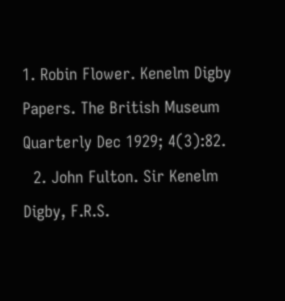1. Robin Flower. Kenelm Digby Papers. The British Museum Quarterly Dec 1929; 4(3):82.
  2. John Fulton. Sir Kenelm Digby, F.R.S.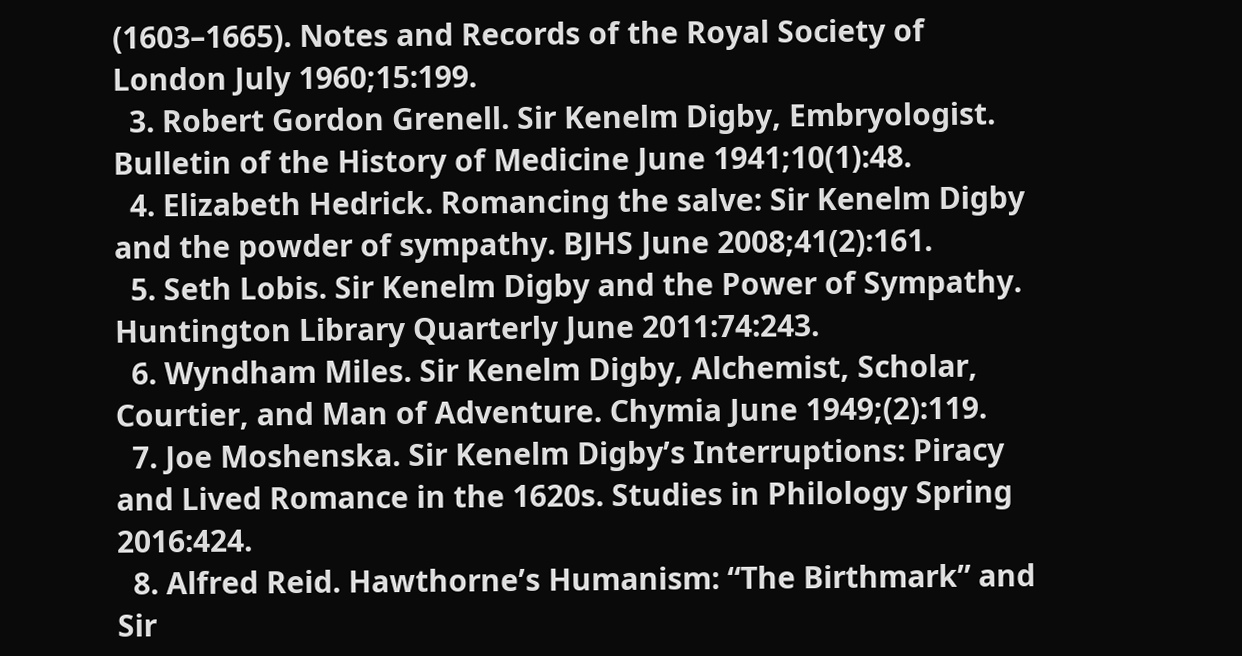(1603–1665). Notes and Records of the Royal Society of London July 1960;15:199.
  3. Robert Gordon Grenell. Sir Kenelm Digby, Embryologist. Bulletin of the History of Medicine June 1941;10(1):48.
  4. Elizabeth Hedrick. Romancing the salve: Sir Kenelm Digby and the powder of sympathy. BJHS June 2008;41(2):161.
  5. Seth Lobis. Sir Kenelm Digby and the Power of Sympathy. Huntington Library Quarterly June 2011:74:243.
  6. Wyndham Miles. Sir Kenelm Digby, Alchemist, Scholar, Courtier, and Man of Adventure. Chymia June 1949;(2):119.
  7. Joe Moshenska. Sir Kenelm Digby’s Interruptions: Piracy and Lived Romance in the 1620s. Studies in Philology Spring 2016:424.
  8. Alfred Reid. Hawthorne’s Humanism: “The Birthmark” and Sir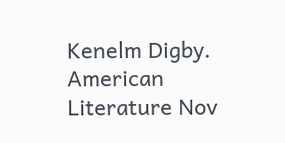Kenelm Digby. American Literature Nov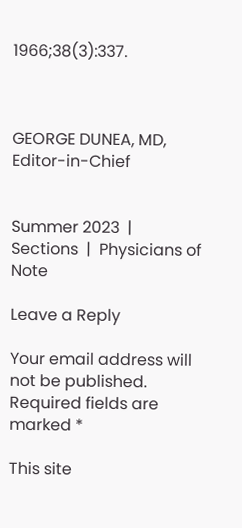1966;38(3):337.



GEORGE DUNEA, MD, Editor-in-Chief


Summer 2023  |  Sections  |  Physicians of Note

Leave a Reply

Your email address will not be published. Required fields are marked *

This site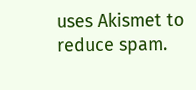uses Akismet to reduce spam.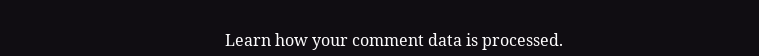Learn how your comment data is processed.